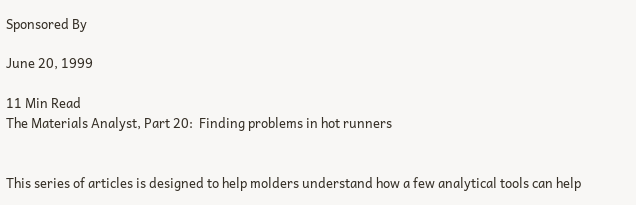Sponsored By

June 20, 1999

11 Min Read
The Materials Analyst, Part 20:  Finding problems in hot runners


This series of articles is designed to help molders understand how a few analytical tools can help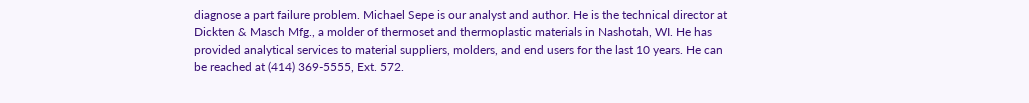diagnose a part failure problem. Michael Sepe is our analyst and author. He is the technical director at Dickten & Masch Mfg., a molder of thermoset and thermoplastic materials in Nashotah, WI. He has provided analytical services to material suppliers, molders, and end users for the last 10 years. He can be reached at (414) 369-5555, Ext. 572.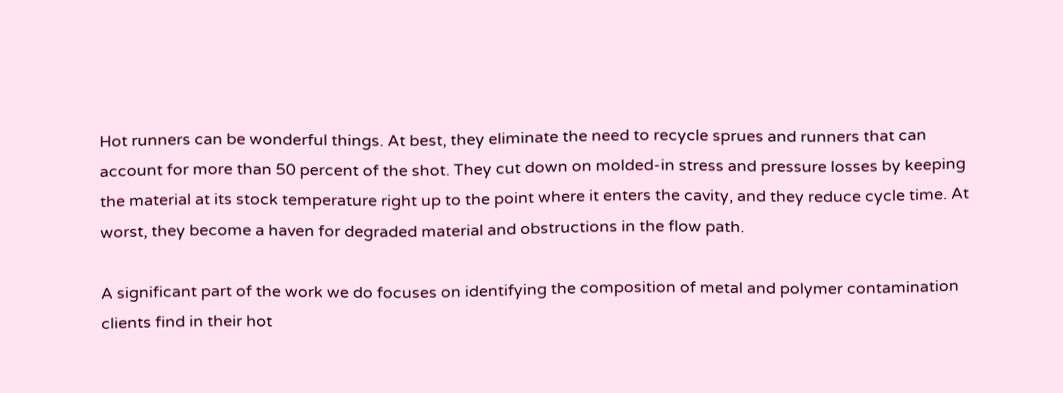Hot runners can be wonderful things. At best, they eliminate the need to recycle sprues and runners that can account for more than 50 percent of the shot. They cut down on molded-in stress and pressure losses by keeping the material at its stock temperature right up to the point where it enters the cavity, and they reduce cycle time. At worst, they become a haven for degraded material and obstructions in the flow path.

A significant part of the work we do focuses on identifying the composition of metal and polymer contamination clients find in their hot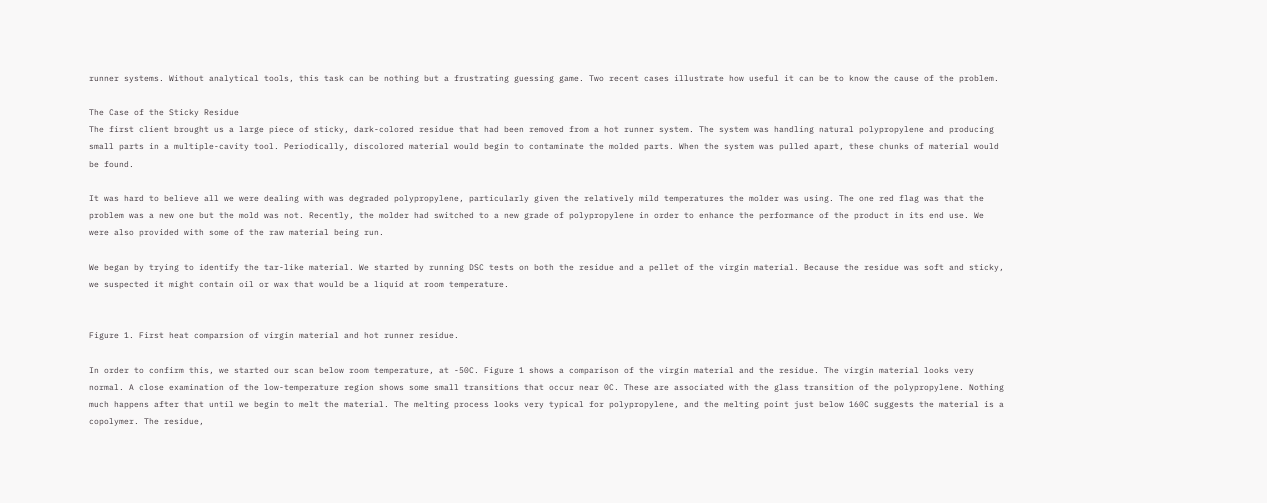runner systems. Without analytical tools, this task can be nothing but a frustrating guessing game. Two recent cases illustrate how useful it can be to know the cause of the problem.

The Case of the Sticky Residue
The first client brought us a large piece of sticky, dark-colored residue that had been removed from a hot runner system. The system was handling natural polypropylene and producing small parts in a multiple-cavity tool. Periodically, discolored material would begin to contaminate the molded parts. When the system was pulled apart, these chunks of material would be found.

It was hard to believe all we were dealing with was degraded polypropylene, particularly given the relatively mild temperatures the molder was using. The one red flag was that the problem was a new one but the mold was not. Recently, the molder had switched to a new grade of polypropylene in order to enhance the performance of the product in its end use. We were also provided with some of the raw material being run.

We began by trying to identify the tar-like material. We started by running DSC tests on both the residue and a pellet of the virgin material. Because the residue was soft and sticky, we suspected it might contain oil or wax that would be a liquid at room temperature.


Figure 1. First heat comparsion of virgin material and hot runner residue.

In order to confirm this, we started our scan below room temperature, at -50C. Figure 1 shows a comparison of the virgin material and the residue. The virgin material looks very normal. A close examination of the low-temperature region shows some small transitions that occur near 0C. These are associated with the glass transition of the polypropylene. Nothing much happens after that until we begin to melt the material. The melting process looks very typical for polypropylene, and the melting point just below 160C suggests the material is a copolymer. The residue,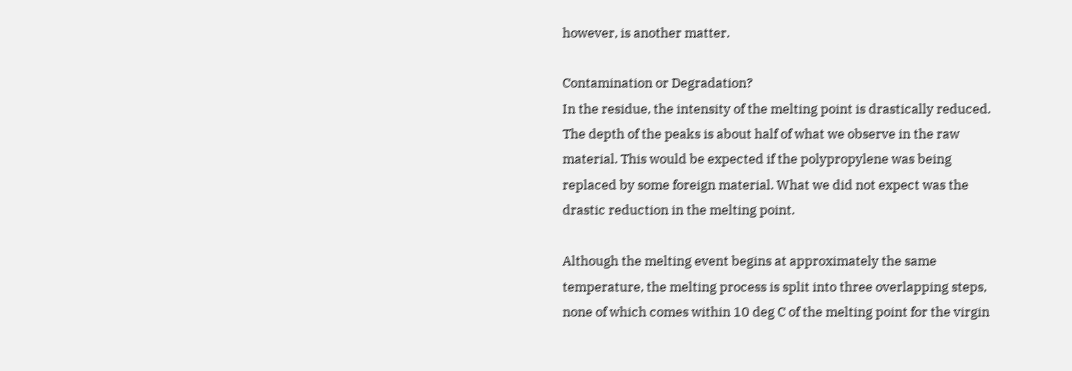however, is another matter.

Contamination or Degradation?
In the residue, the intensity of the melting point is drastically reduced. The depth of the peaks is about half of what we observe in the raw material. This would be expected if the polypropylene was being replaced by some foreign material. What we did not expect was the drastic reduction in the melting point.

Although the melting event begins at approximately the same temperature, the melting process is split into three overlapping steps, none of which comes within 10 deg C of the melting point for the virgin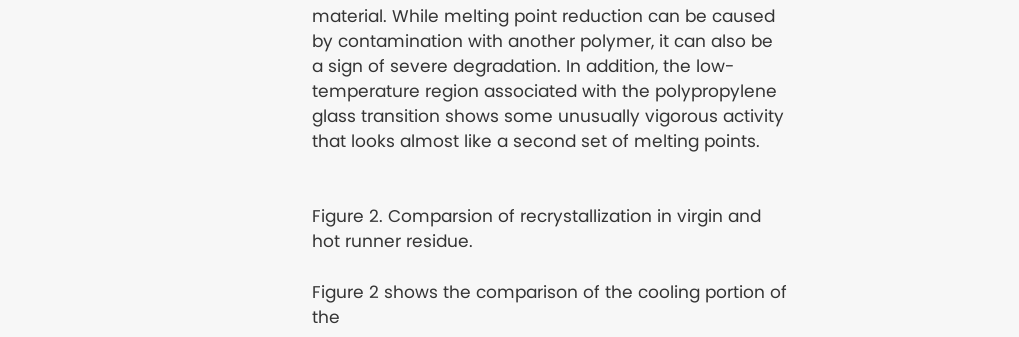material. While melting point reduction can be caused by contamination with another polymer, it can also be a sign of severe degradation. In addition, the low-temperature region associated with the polypropylene glass transition shows some unusually vigorous activity that looks almost like a second set of melting points.


Figure 2. Comparsion of recrystallization in virgin and hot runner residue.

Figure 2 shows the comparison of the cooling portion of the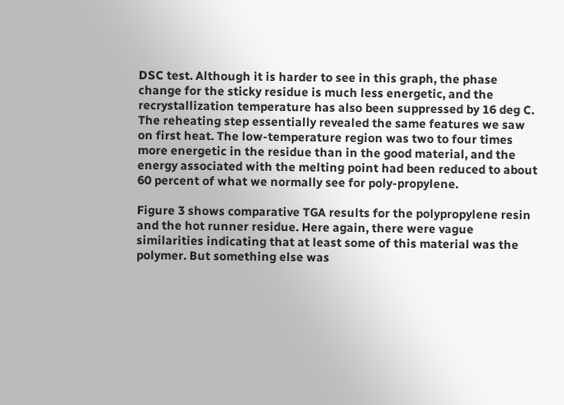DSC test. Although it is harder to see in this graph, the phase change for the sticky residue is much less energetic, and the recrystallization temperature has also been suppressed by 16 deg C. The reheating step essentially revealed the same features we saw on first heat. The low-temperature region was two to four times more energetic in the residue than in the good material, and the energy associated with the melting point had been reduced to about 60 percent of what we normally see for poly-propylene.

Figure 3 shows comparative TGA results for the polypropylene resin and the hot runner residue. Here again, there were vague similarities indicating that at least some of this material was the polymer. But something else was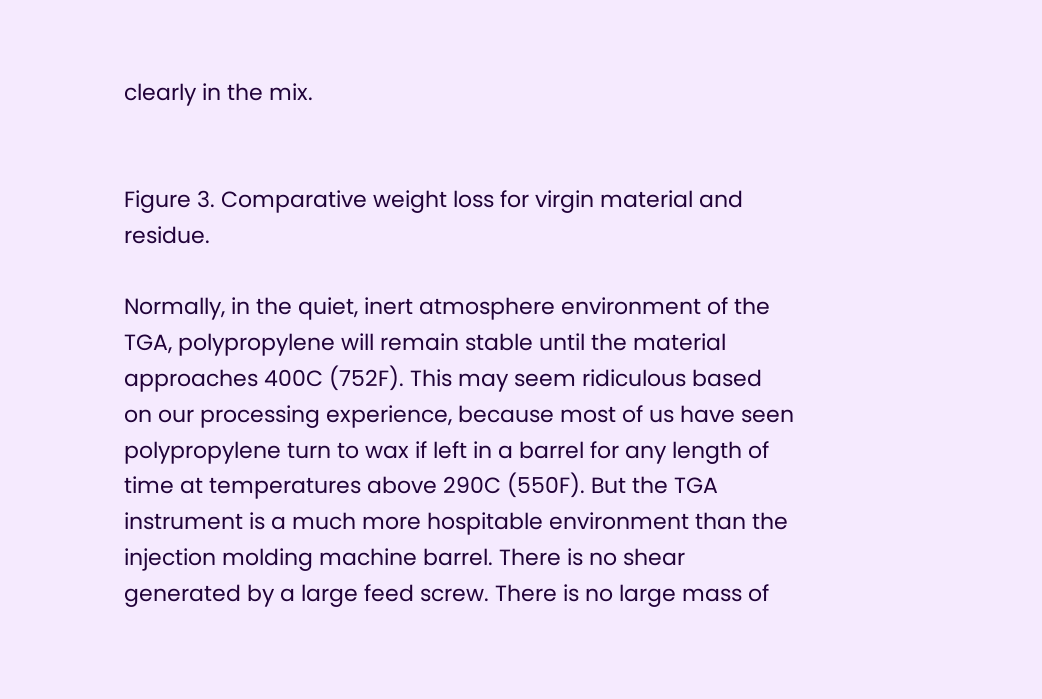clearly in the mix.


Figure 3. Comparative weight loss for virgin material and residue.

Normally, in the quiet, inert atmosphere environment of the TGA, polypropylene will remain stable until the material approaches 400C (752F). This may seem ridiculous based on our processing experience, because most of us have seen polypropylene turn to wax if left in a barrel for any length of time at temperatures above 290C (550F). But the TGA instrument is a much more hospitable environment than the injection molding machine barrel. There is no shear generated by a large feed screw. There is no large mass of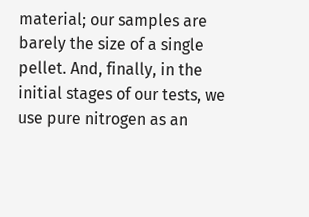material; our samples are barely the size of a single pellet. And, finally, in the initial stages of our tests, we use pure nitrogen as an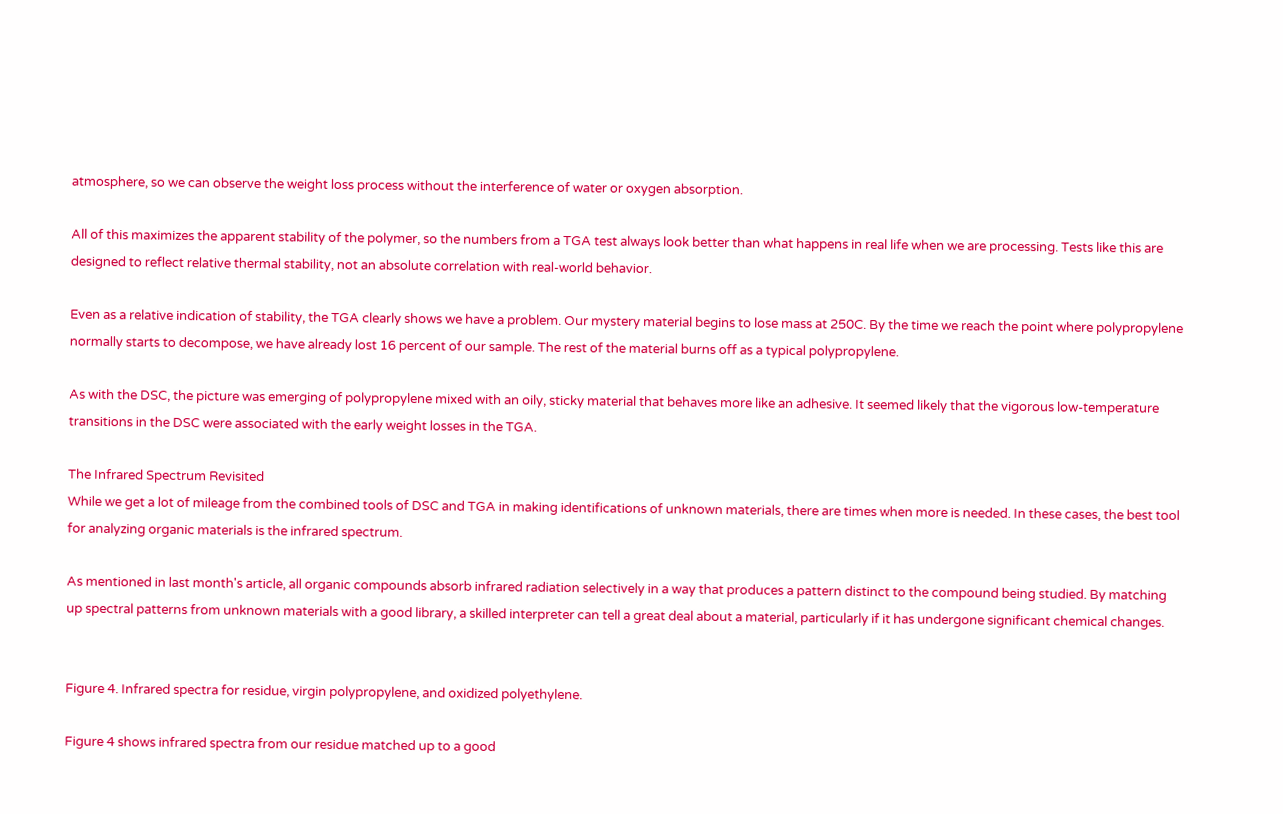atmosphere, so we can observe the weight loss process without the interference of water or oxygen absorption.

All of this maximizes the apparent stability of the polymer, so the numbers from a TGA test always look better than what happens in real life when we are processing. Tests like this are designed to reflect relative thermal stability, not an absolute correlation with real-world behavior.

Even as a relative indication of stability, the TGA clearly shows we have a problem. Our mystery material begins to lose mass at 250C. By the time we reach the point where polypropylene normally starts to decompose, we have already lost 16 percent of our sample. The rest of the material burns off as a typical polypropylene.

As with the DSC, the picture was emerging of polypropylene mixed with an oily, sticky material that behaves more like an adhesive. It seemed likely that the vigorous low-temperature transitions in the DSC were associated with the early weight losses in the TGA.

The Infrared Spectrum Revisited
While we get a lot of mileage from the combined tools of DSC and TGA in making identifications of unknown materials, there are times when more is needed. In these cases, the best tool for analyzing organic materials is the infrared spectrum.

As mentioned in last month's article, all organic compounds absorb infrared radiation selectively in a way that produces a pattern distinct to the compound being studied. By matching up spectral patterns from unknown materials with a good library, a skilled interpreter can tell a great deal about a material, particularly if it has undergone significant chemical changes.


Figure 4. Infrared spectra for residue, virgin polypropylene, and oxidized polyethylene.

Figure 4 shows infrared spectra from our residue matched up to a good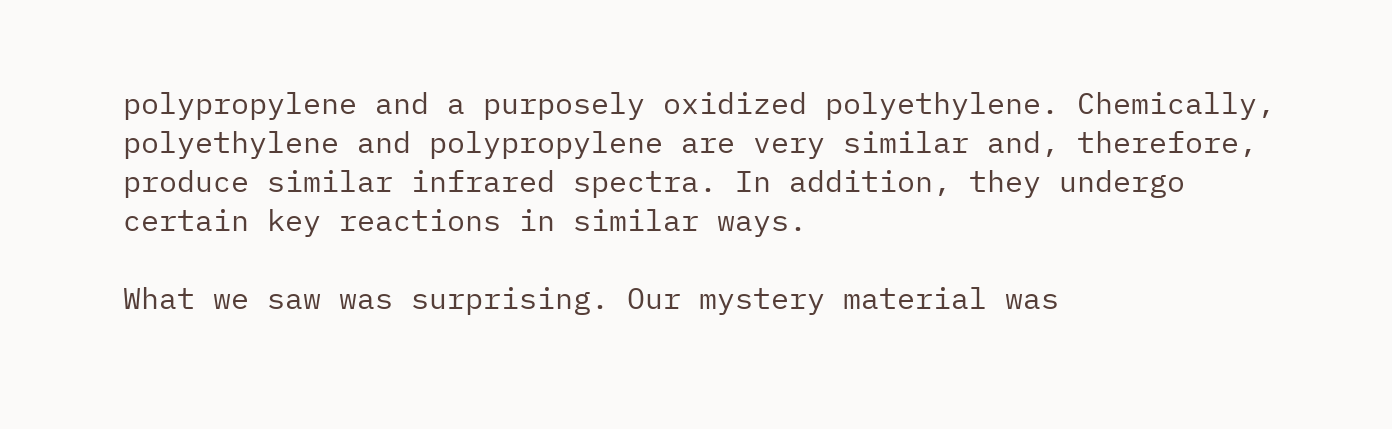polypropylene and a purposely oxidized polyethylene. Chemically, polyethylene and polypropylene are very similar and, therefore, produce similar infrared spectra. In addition, they undergo certain key reactions in similar ways.

What we saw was surprising. Our mystery material was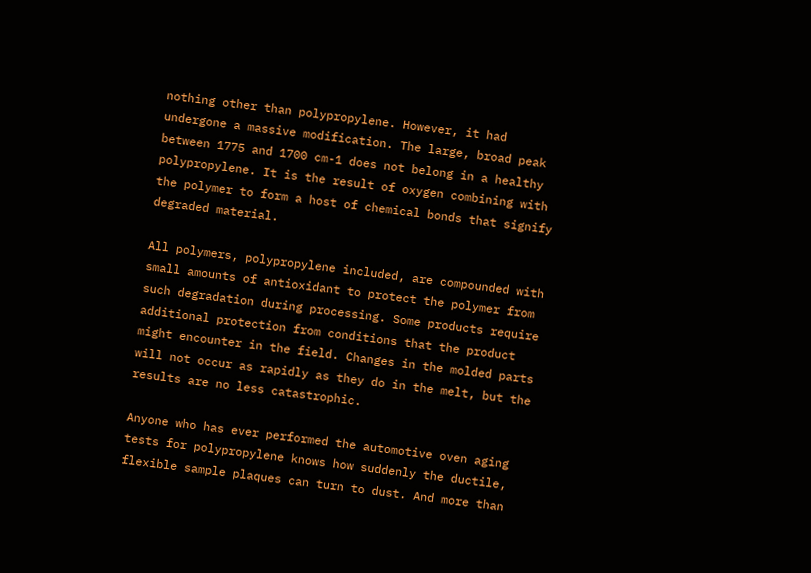nothing other than polypropylene. However, it had undergone a massive modification. The large, broad peak between 1775 and 1700 cm-1 does not belong in a healthy polypropylene. It is the result of oxygen combining with the polymer to form a host of chemical bonds that signify degraded material.

All polymers, polypropylene included, are compounded with small amounts of antioxidant to protect the polymer from such degradation during processing. Some products require additional protection from conditions that the product might encounter in the field. Changes in the molded parts will not occur as rapidly as they do in the melt, but the results are no less catastrophic.

Anyone who has ever performed the automotive oven aging tests for polypropylene knows how suddenly the ductile, flexible sample plaques can turn to dust. And more than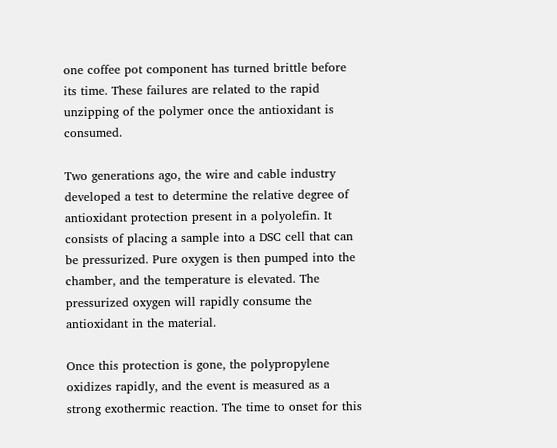one coffee pot component has turned brittle before its time. These failures are related to the rapid unzipping of the polymer once the antioxidant is consumed.

Two generations ago, the wire and cable industry developed a test to determine the relative degree of antioxidant protection present in a polyolefin. It consists of placing a sample into a DSC cell that can be pressurized. Pure oxygen is then pumped into the chamber, and the temperature is elevated. The pressurized oxygen will rapidly consume the antioxidant in the material.

Once this protection is gone, the polypropylene oxidizes rapidly, and the event is measured as a strong exothermic reaction. The time to onset for this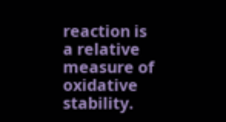reaction is a relative measure of oxidative stability.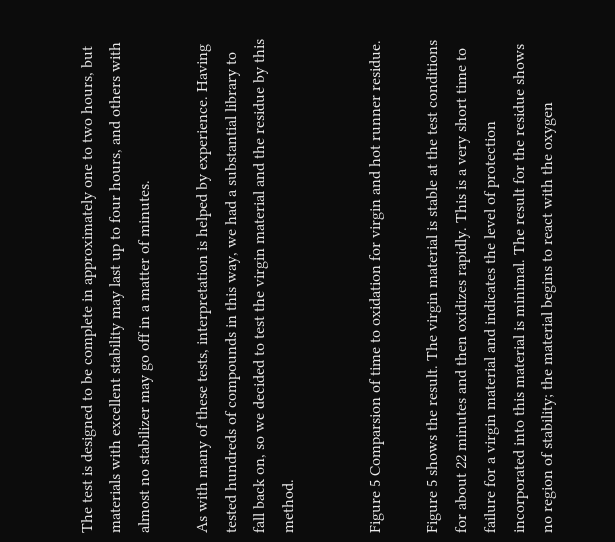The test is designed to be complete in approximately one to two hours, but materials with excellent stability may last up to four hours, and others with almost no stabilizer may go off in a matter of minutes.

As with many of these tests, interpretation is helped by experience. Having tested hundreds of compounds in this way, we had a substantial library to fall back on, so we decided to test the virgin material and the residue by this method.


Figure 5 Comparsion of time to oxidation for virgin and hot runner residue.

Figure 5 shows the result. The virgin material is stable at the test conditions for about 22 minutes and then oxidizes rapidly. This is a very short time to failure for a virgin material and indicates the level of protection incorporated into this material is minimal. The result for the residue shows no region of stability; the material begins to react with the oxygen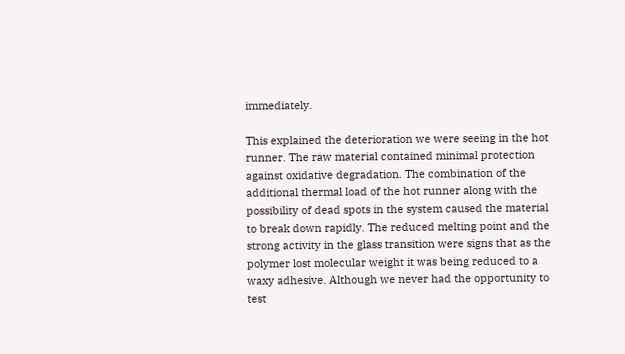immediately.

This explained the deterioration we were seeing in the hot runner. The raw material contained minimal protection against oxidative degradation. The combination of the additional thermal load of the hot runner along with the possibility of dead spots in the system caused the material to break down rapidly. The reduced melting point and the strong activity in the glass transition were signs that as the polymer lost molecular weight it was being reduced to a waxy adhesive. Although we never had the opportunity to test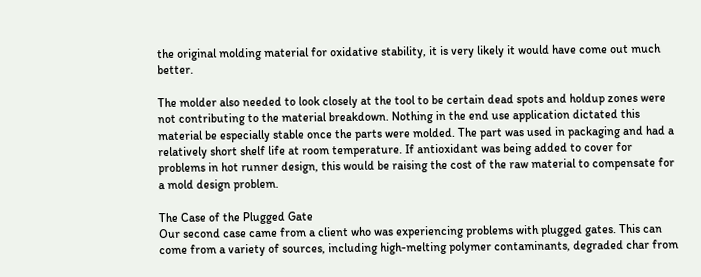the original molding material for oxidative stability, it is very likely it would have come out much better.

The molder also needed to look closely at the tool to be certain dead spots and holdup zones were not contributing to the material breakdown. Nothing in the end use application dictated this material be especially stable once the parts were molded. The part was used in packaging and had a relatively short shelf life at room temperature. If antioxidant was being added to cover for problems in hot runner design, this would be raising the cost of the raw material to compensate for a mold design problem.

The Case of the Plugged Gate
Our second case came from a client who was experiencing problems with plugged gates. This can come from a variety of sources, including high-melting polymer contaminants, degraded char from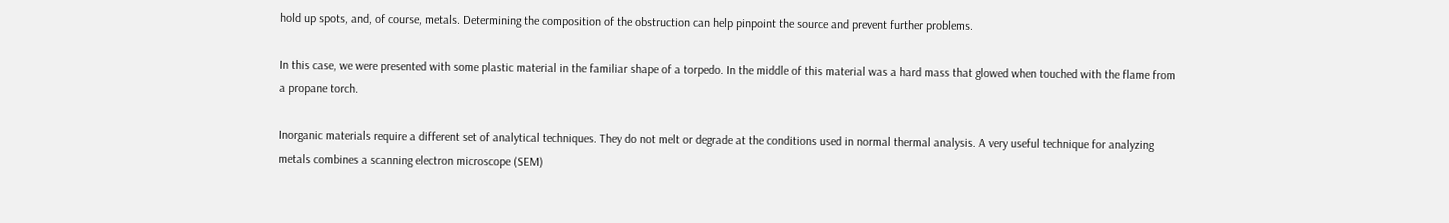hold up spots, and, of course, metals. Determining the composition of the obstruction can help pinpoint the source and prevent further problems.

In this case, we were presented with some plastic material in the familiar shape of a torpedo. In the middle of this material was a hard mass that glowed when touched with the flame from a propane torch.

Inorganic materials require a different set of analytical techniques. They do not melt or degrade at the conditions used in normal thermal analysis. A very useful technique for analyzing metals combines a scanning electron microscope (SEM)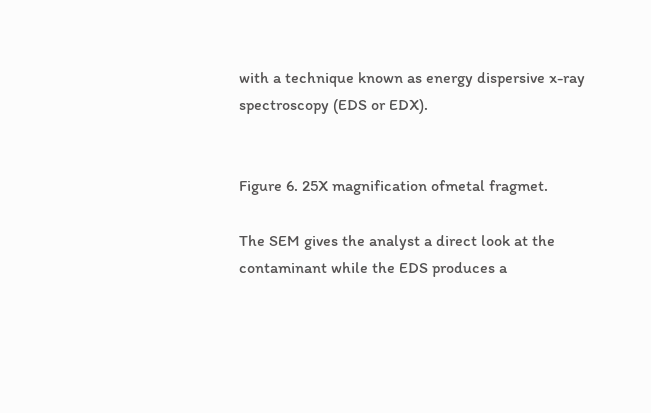with a technique known as energy dispersive x-ray spectroscopy (EDS or EDX).


Figure 6. 25X magnification ofmetal fragmet.

The SEM gives the analyst a direct look at the contaminant while the EDS produces a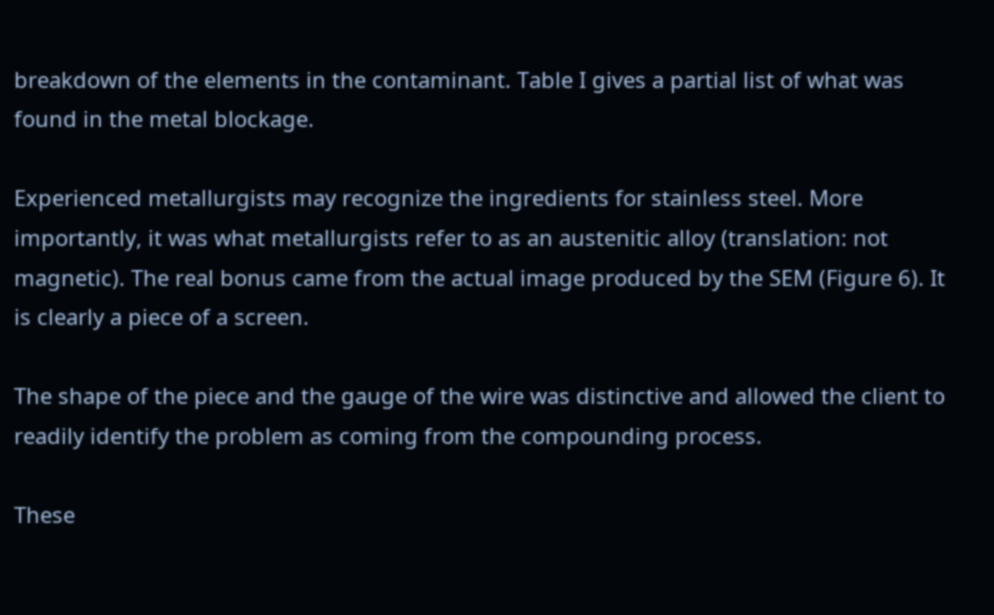breakdown of the elements in the contaminant. Table I gives a partial list of what was found in the metal blockage.

Experienced metallurgists may recognize the ingredients for stainless steel. More importantly, it was what metallurgists refer to as an austenitic alloy (translation: not magnetic). The real bonus came from the actual image produced by the SEM (Figure 6). It is clearly a piece of a screen.

The shape of the piece and the gauge of the wire was distinctive and allowed the client to readily identify the problem as coming from the compounding process.

These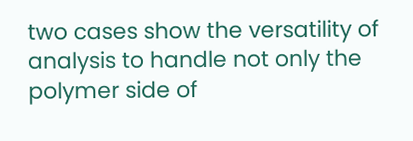two cases show the versatility of analysis to handle not only the polymer side of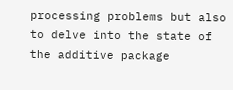processing problems but also to delve into the state of the additive package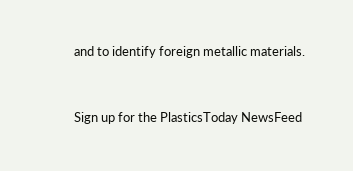and to identify foreign metallic materials.


Sign up for the PlasticsToday NewsFeed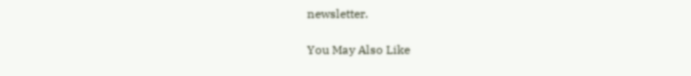newsletter.

You May Also Like